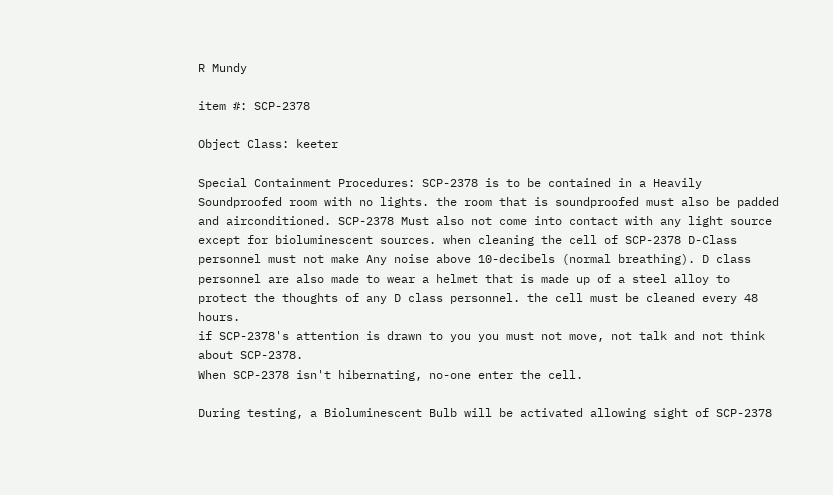R Mundy

item #: SCP-2378

Object Class: keeter

Special Containment Procedures: SCP-2378 is to be contained in a Heavily Soundproofed room with no lights. the room that is soundproofed must also be padded and airconditioned. SCP-2378 Must also not come into contact with any light source except for bioluminescent sources. when cleaning the cell of SCP-2378 D-Class personnel must not make Any noise above 10-decibels (normal breathing). D class personnel are also made to wear a helmet that is made up of a steel alloy to protect the thoughts of any D class personnel. the cell must be cleaned every 48 hours.
if SCP-2378's attention is drawn to you you must not move, not talk and not think about SCP-2378.
When SCP-2378 isn't hibernating, no-one enter the cell.

During testing, a Bioluminescent Bulb will be activated allowing sight of SCP-2378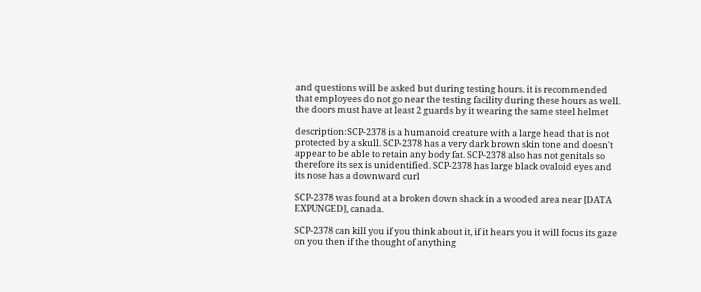and questions will be asked but during testing hours. it is recommended that employees do not go near the testing facility during these hours as well. the doors must have at least 2 guards by it wearing the same steel helmet

description:SCP-2378 is a humanoid creature with a large head that is not protected by a skull. SCP-2378 has a very dark brown skin tone and doesn't appear to be able to retain any body fat. SCP-2378 also has not genitals so therefore its sex is unidentified. SCP-2378 has large black ovaloid eyes and its nose has a downward curl

SCP-2378 was found at a broken down shack in a wooded area near [DATA EXPUNGED], canada.

SCP-2378 can kill you if you think about it, if it hears you it will focus its gaze on you then if the thought of anything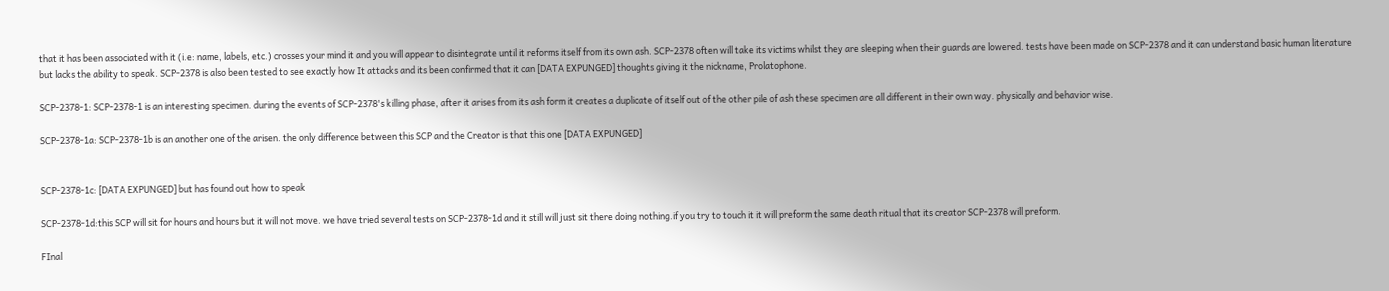that it has been associated with it (i.e: name, labels, etc.) crosses your mind it and you will appear to disintegrate until it reforms itself from its own ash. SCP-2378 often will take its victims whilst they are sleeping when their guards are lowered. tests have been made on SCP-2378 and it can understand basic human literature but lacks the ability to speak. SCP-2378 is also been tested to see exactly how It attacks and its been confirmed that it can [DATA EXPUNGED] thoughts giving it the nickname, Prolatophone.

SCP-2378-1: SCP-2378-1 is an interesting specimen. during the events of SCP-2378's killing phase, after it arises from its ash form it creates a duplicate of itself out of the other pile of ash these specimen are all different in their own way. physically and behavior wise.

SCP-2378-1a: SCP-2378-1b is an another one of the arisen. the only difference between this SCP and the Creator is that this one [DATA EXPUNGED]


SCP-2378-1c: [DATA EXPUNGED] but has found out how to speak

SCP-2378-1d:this SCP will sit for hours and hours but it will not move. we have tried several tests on SCP-2378-1d and it still will just sit there doing nothing.if you try to touch it it will preform the same death ritual that its creator SCP-2378 will preform.

FInal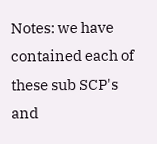Notes: we have contained each of these sub SCP's and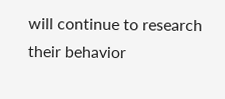will continue to research their behavior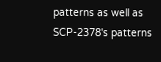patterns as well as SCP-2378's patterns